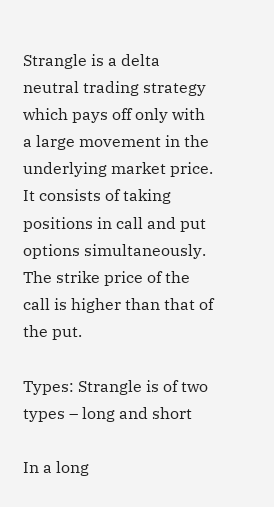Strangle is a delta neutral trading strategy which pays off only with a large movement in the underlying market price. It consists of taking positions in call and put options simultaneously. The strike price of the call is higher than that of the put.

Types: Strangle is of two types – long and short

In a long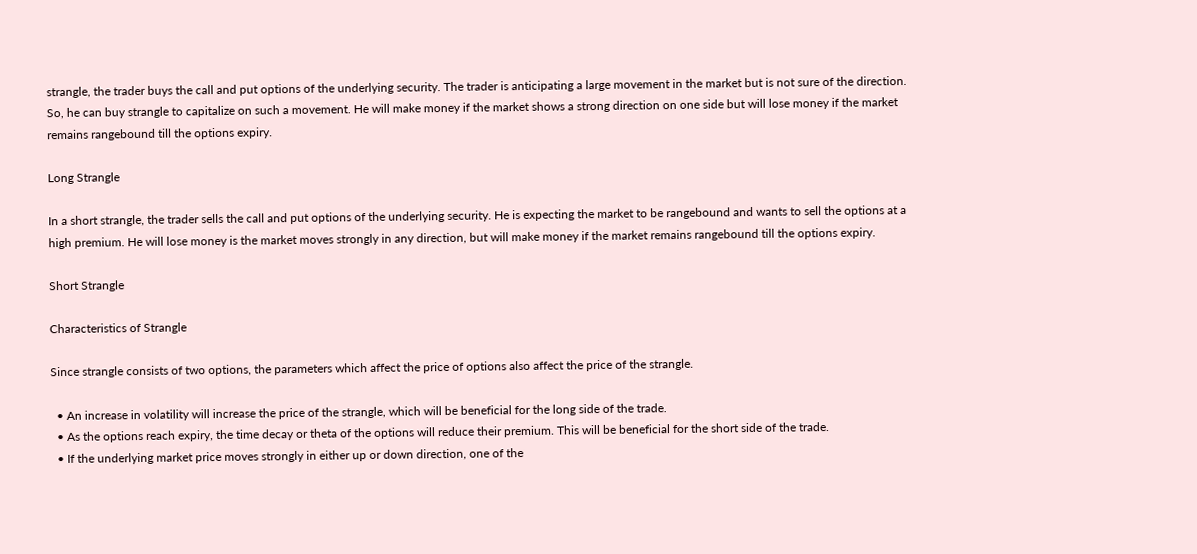strangle, the trader buys the call and put options of the underlying security. The trader is anticipating a large movement in the market but is not sure of the direction. So, he can buy strangle to capitalize on such a movement. He will make money if the market shows a strong direction on one side but will lose money if the market remains rangebound till the options expiry.

Long Strangle

In a short strangle, the trader sells the call and put options of the underlying security. He is expecting the market to be rangebound and wants to sell the options at a high premium. He will lose money is the market moves strongly in any direction, but will make money if the market remains rangebound till the options expiry.

Short Strangle

Characteristics of Strangle

Since strangle consists of two options, the parameters which affect the price of options also affect the price of the strangle.

  • An increase in volatility will increase the price of the strangle, which will be beneficial for the long side of the trade.
  • As the options reach expiry, the time decay or theta of the options will reduce their premium. This will be beneficial for the short side of the trade.
  • If the underlying market price moves strongly in either up or down direction, one of the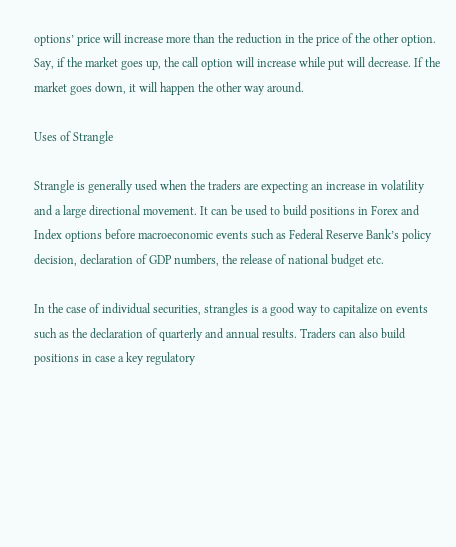options’ price will increase more than the reduction in the price of the other option. Say, if the market goes up, the call option will increase while put will decrease. If the market goes down, it will happen the other way around.

Uses of Strangle

Strangle is generally used when the traders are expecting an increase in volatility and a large directional movement. It can be used to build positions in Forex and Index options before macroeconomic events such as Federal Reserve Bank’s policy decision, declaration of GDP numbers, the release of national budget etc.

In the case of individual securities, strangles is a good way to capitalize on events such as the declaration of quarterly and annual results. Traders can also build positions in case a key regulatory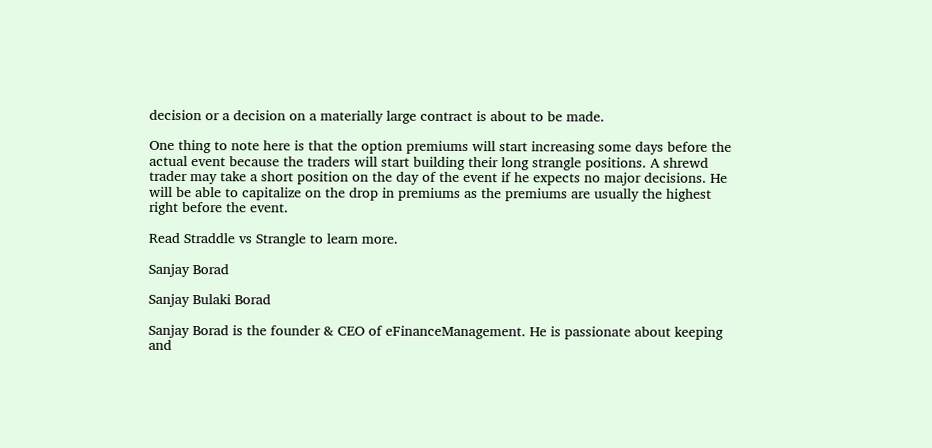decision or a decision on a materially large contract is about to be made.

One thing to note here is that the option premiums will start increasing some days before the actual event because the traders will start building their long strangle positions. A shrewd trader may take a short position on the day of the event if he expects no major decisions. He will be able to capitalize on the drop in premiums as the premiums are usually the highest right before the event.

Read Straddle vs Strangle to learn more.

Sanjay Borad

Sanjay Bulaki Borad

Sanjay Borad is the founder & CEO of eFinanceManagement. He is passionate about keeping and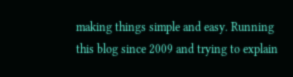making things simple and easy. Running this blog since 2009 and trying to explain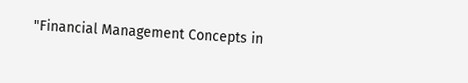"Financial Management Concepts in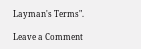Layman's Terms".

Leave a Comment